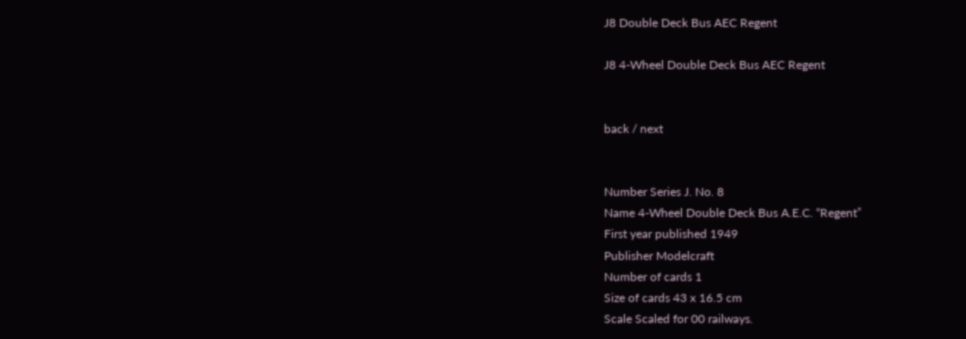J8 Double Deck Bus AEC Regent

J8 4-Wheel Double Deck Bus AEC Regent


back / next


Number Series J. No. 8
Name 4-Wheel Double Deck Bus A.E.C. “Regent”
First year published 1949
Publisher Modelcraft
Number of cards 1
Size of cards 43 x 16.5 cm
Scale Scaled for 00 railways.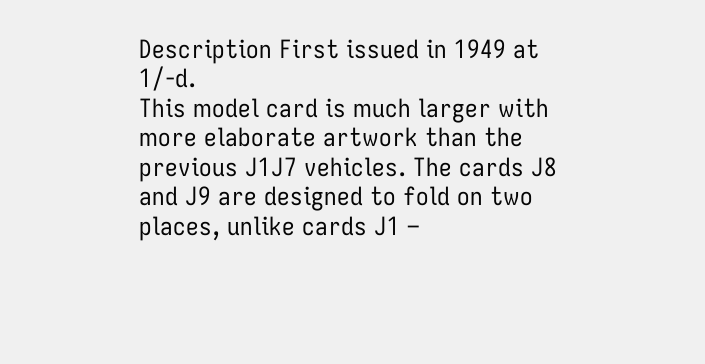Description First issued in 1949 at 1/-d.
This model card is much larger with more elaborate artwork than the previous J1J7 vehicles. The cards J8 and J9 are designed to fold on two places, unlike cards J1 –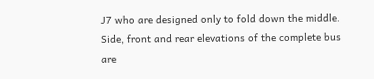J7 who are designed only to fold down the middle.
Side, front and rear elevations of the complete bus are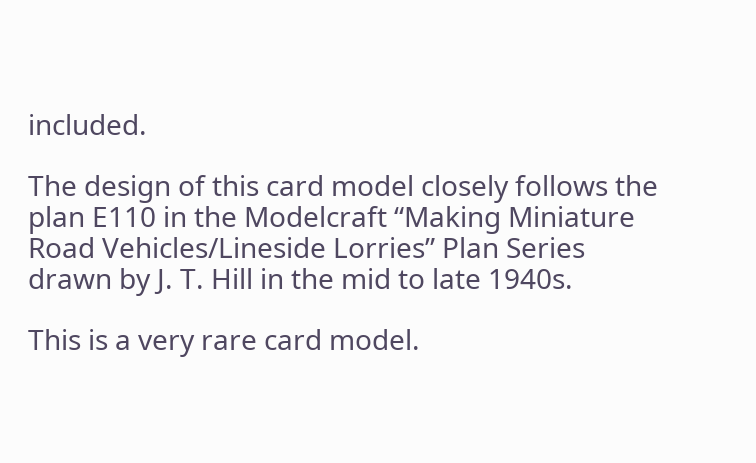included.

The design of this card model closely follows the plan E110 in the Modelcraft “Making Miniature Road Vehicles/Lineside Lorries” Plan Series drawn by J. T. Hill in the mid to late 1940s.

This is a very rare card model.